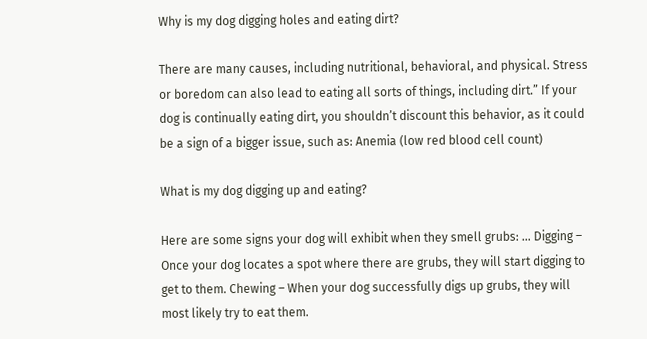Why is my dog digging holes and eating dirt?

There are many causes, including nutritional, behavioral, and physical. Stress or boredom can also lead to eating all sorts of things, including dirt.” If your dog is continually eating dirt, you shouldn’t discount this behavior, as it could be a sign of a bigger issue, such as: Anemia (low red blood cell count)

What is my dog digging up and eating?

Here are some signs your dog will exhibit when they smell grubs: … Digging – Once your dog locates a spot where there are grubs, they will start digging to get to them. Chewing – When your dog successfully digs up grubs, they will most likely try to eat them.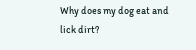Why does my dog eat and lick dirt?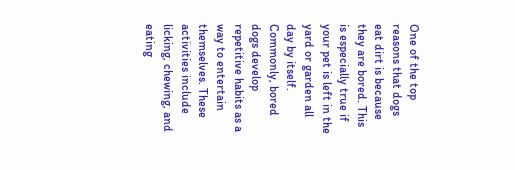One of the top reasons that dogs eat dirt is because they are bored. This is especially true if your pet is left in the yard or garden all day by itself. Commonly, bored dogs develop repetitive habits as a way to entertain themselves. These activities include licking, chewing, and eating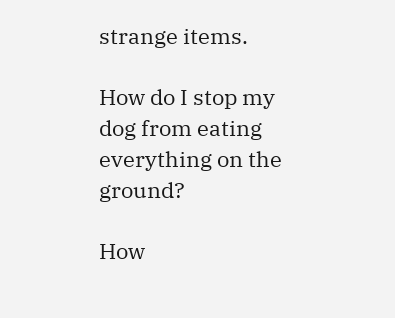strange items.

How do I stop my dog from eating everything on the ground?

How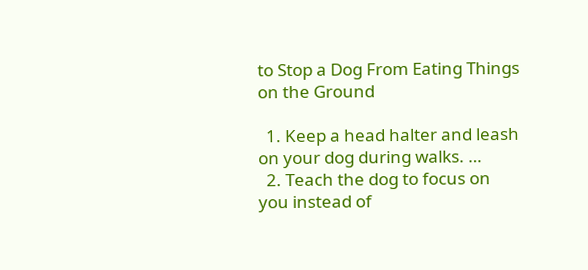to Stop a Dog From Eating Things on the Ground

  1. Keep a head halter and leash on your dog during walks. …
  2. Teach the dog to focus on you instead of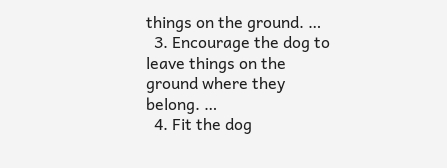things on the ground. …
  3. Encourage the dog to leave things on the ground where they belong. …
  4. Fit the dog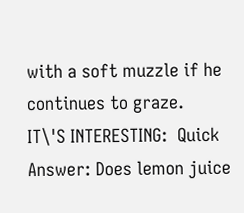with a soft muzzle if he continues to graze.
IT\'S INTERESTING:  Quick Answer: Does lemon juice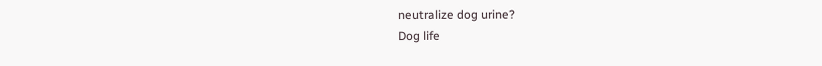neutralize dog urine?
Dog life